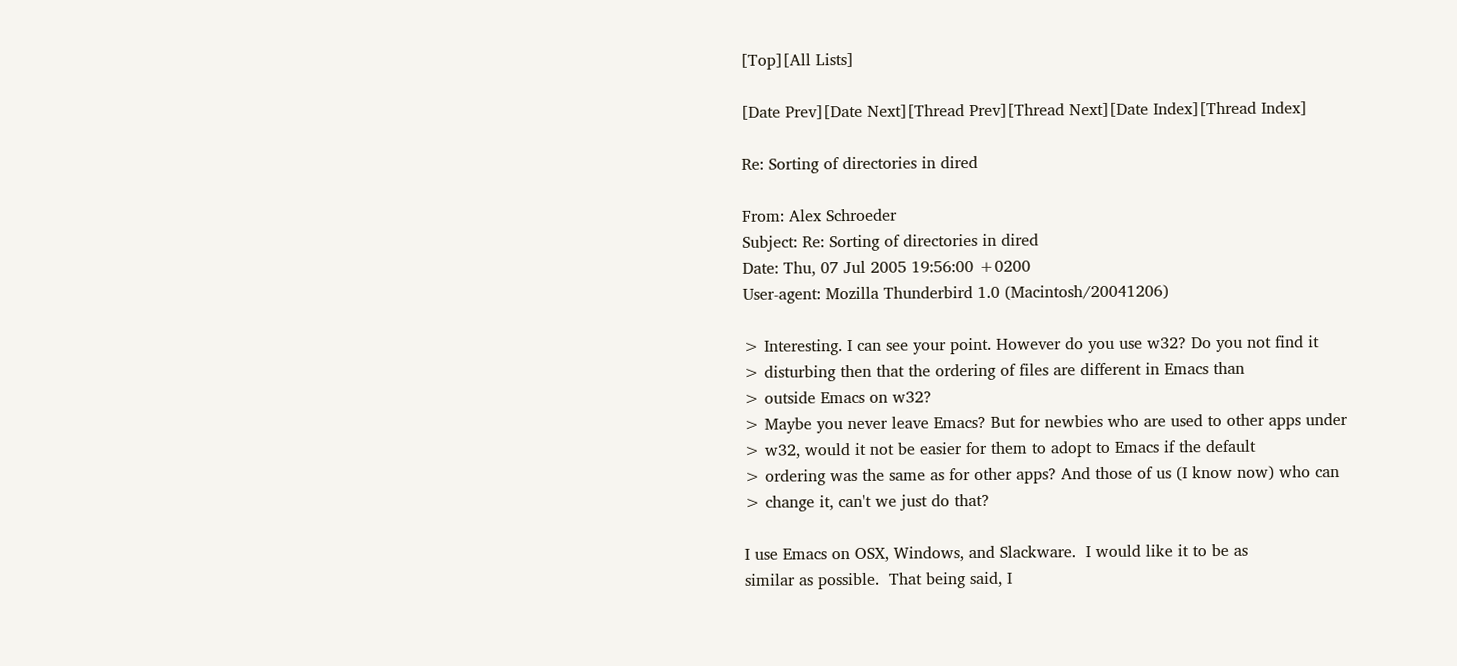[Top][All Lists]

[Date Prev][Date Next][Thread Prev][Thread Next][Date Index][Thread Index]

Re: Sorting of directories in dired

From: Alex Schroeder
Subject: Re: Sorting of directories in dired
Date: Thu, 07 Jul 2005 19:56:00 +0200
User-agent: Mozilla Thunderbird 1.0 (Macintosh/20041206)

> Interesting. I can see your point. However do you use w32? Do you not find it
> disturbing then that the ordering of files are different in Emacs than
> outside Emacs on w32?
> Maybe you never leave Emacs? But for newbies who are used to other apps under
> w32, would it not be easier for them to adopt to Emacs if the default
> ordering was the same as for other apps? And those of us (I know now) who can
> change it, can't we just do that?

I use Emacs on OSX, Windows, and Slackware.  I would like it to be as
similar as possible.  That being said, I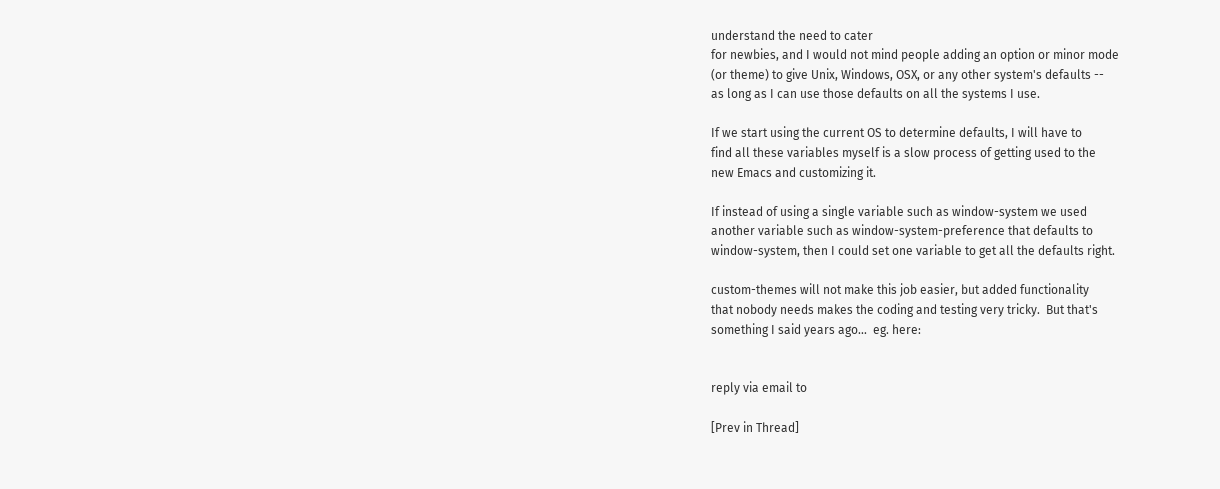understand the need to cater
for newbies, and I would not mind people adding an option or minor mode
(or theme) to give Unix, Windows, OSX, or any other system's defaults --
as long as I can use those defaults on all the systems I use.

If we start using the current OS to determine defaults, I will have to
find all these variables myself is a slow process of getting used to the
new Emacs and customizing it.

If instead of using a single variable such as window-system we used
another variable such as window-system-preference that defaults to
window-system, then I could set one variable to get all the defaults right.

custom-themes will not make this job easier, but added functionality
that nobody needs makes the coding and testing very tricky.  But that's
something I said years ago...  eg. here:


reply via email to

[Prev in Thread]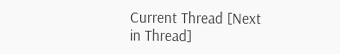Current Thread [Next in Thread]